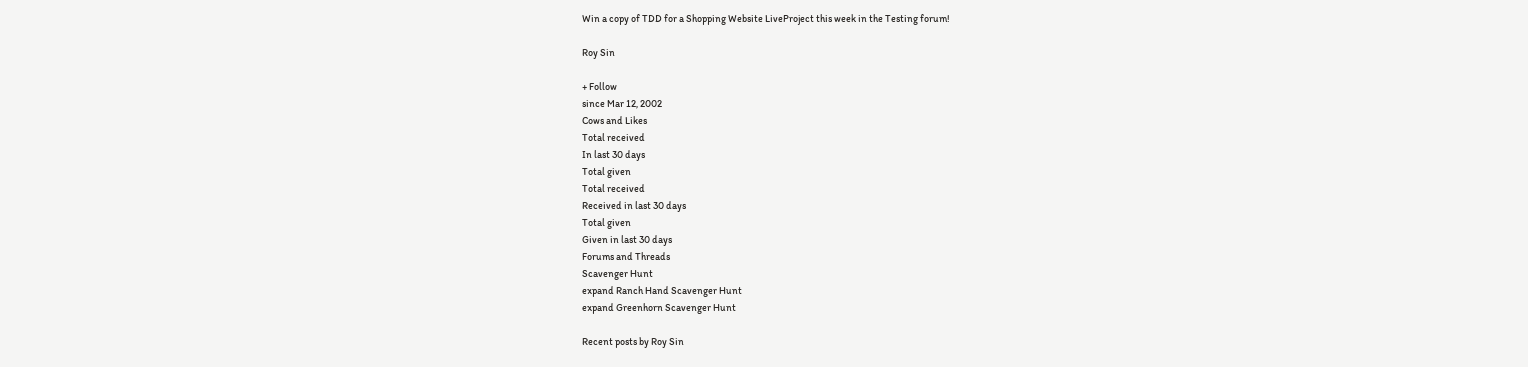Win a copy of TDD for a Shopping Website LiveProject this week in the Testing forum!

Roy Sin

+ Follow
since Mar 12, 2002
Cows and Likes
Total received
In last 30 days
Total given
Total received
Received in last 30 days
Total given
Given in last 30 days
Forums and Threads
Scavenger Hunt
expand Ranch Hand Scavenger Hunt
expand Greenhorn Scavenger Hunt

Recent posts by Roy Sin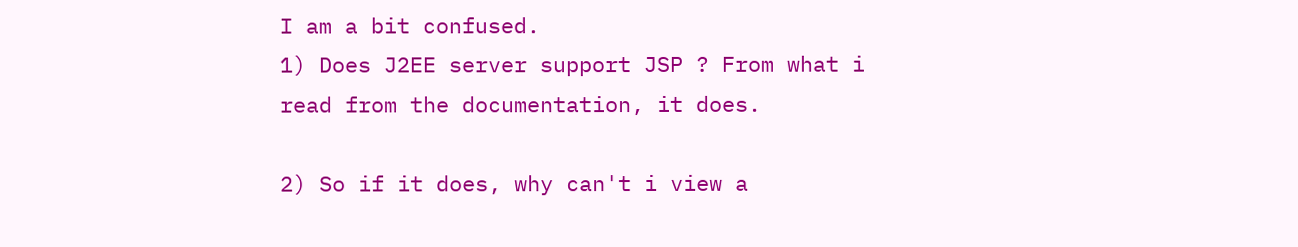I am a bit confused.
1) Does J2EE server support JSP ? From what i read from the documentation, it does.

2) So if it does, why can't i view a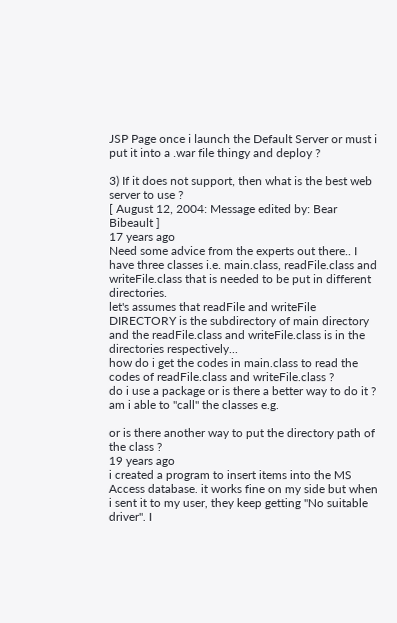JSP Page once i launch the Default Server or must i put it into a .war file thingy and deploy ?

3) If it does not support, then what is the best web server to use ?
[ August 12, 2004: Message edited by: Bear Bibeault ]
17 years ago
Need some advice from the experts out there.. I have three classes i.e. main.class, readFile.class and writeFile.class that is needed to be put in different directories.
let's assumes that readFile and writeFile DIRECTORY is the subdirectory of main directory and the readFile.class and writeFile.class is in the directories respectively...
how do i get the codes in main.class to read the codes of readFile.class and writeFile.class ?
do i use a package or is there a better way to do it ?
am i able to "call" the classes e.g.

or is there another way to put the directory path of the class ?
19 years ago
i created a program to insert items into the MS Access database. it works fine on my side but when i sent it to my user, they keep getting "No suitable driver". I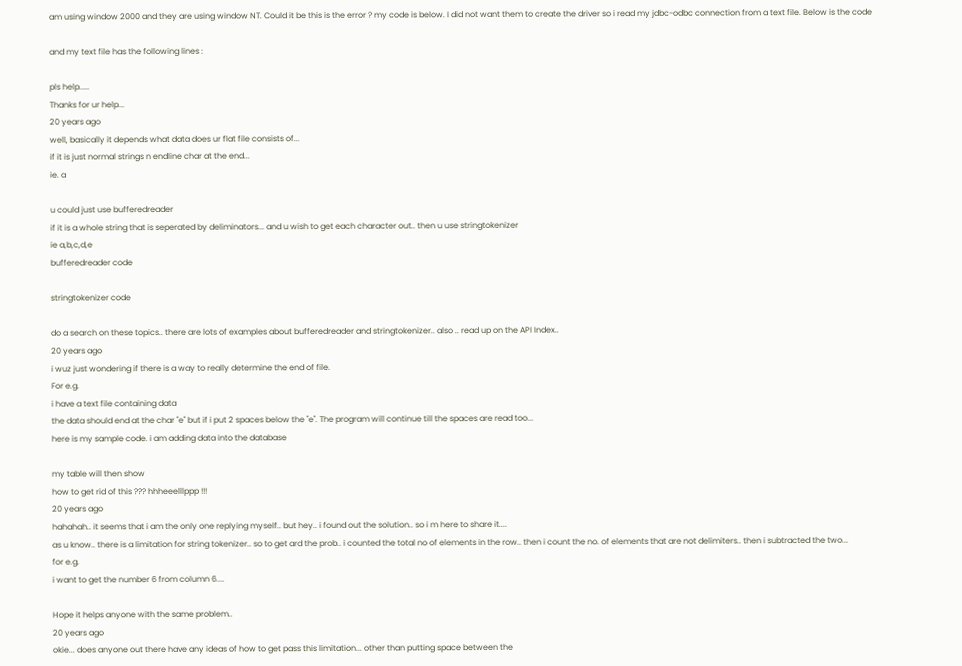am using window 2000 and they are using window NT. Could it be this is the error ? my code is below. I did not want them to create the driver so i read my jdbc-odbc connection from a text file. Below is the code

and my text file has the following lines :

pls help.....
Thanks for ur help...
20 years ago
well, basically it depends what data does ur flat file consists of...
if it is just normal strings n endline char at the end...
ie. a

u could just use bufferedreader
if it is a whole string that is seperated by deliminators... and u wish to get each character out.. then u use stringtokenizer
ie a,b,c,d,e
bufferedreader code

stringtokenizer code

do a search on these topics.. there are lots of examples about bufferedreader and stringtokenizer.. also .. read up on the API Index..
20 years ago
i wuz just wondering if there is a way to really determine the end of file.
For e.g.
i have a text file containing data
the data should end at the char "e" but if i put 2 spaces below the "e". The program will continue till the spaces are read too...
here is my sample code. i am adding data into the database

my table will then show
how to get rid of this ??? hhheeelllppp !!!
20 years ago
hahahah.. it seems that i am the only one replying myself.. but hey.. i found out the solution.. so i m here to share it....
as u know.. there is a limitation for string tokenizer.. so to get ard the prob.. i counted the total no of elements in the row.. then i count the no. of elements that are not delimiters.. then i subtracted the two...
for e.g.
i want to get the number 6 from column 6....

Hope it helps anyone with the same problem..
20 years ago
okie... does anyone out there have any ideas of how to get pass this limitation... other than putting space between the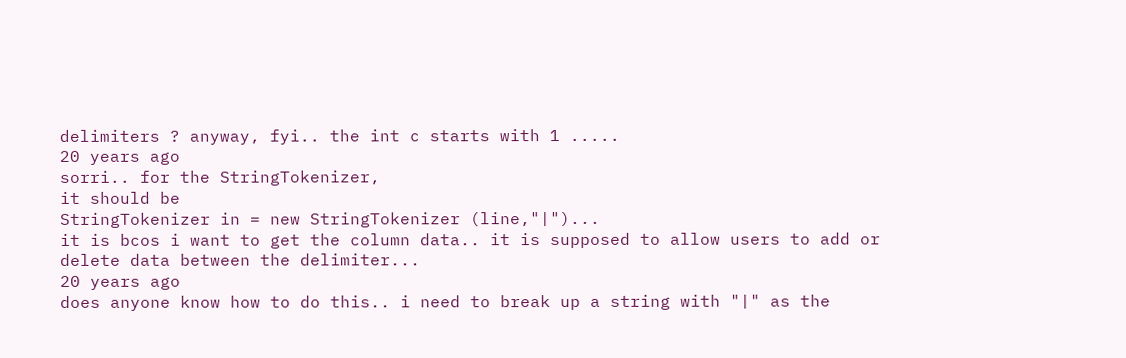delimiters ? anyway, fyi.. the int c starts with 1 .....
20 years ago
sorri.. for the StringTokenizer,
it should be
StringTokenizer in = new StringTokenizer (line,"|")...
it is bcos i want to get the column data.. it is supposed to allow users to add or delete data between the delimiter...
20 years ago
does anyone know how to do this.. i need to break up a string with "|" as the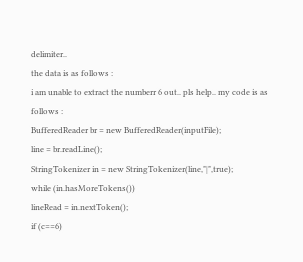delimiter..
the data is as follows :
i am unable to extract the numberr 6 out.. pls help.. my code is as follows :
BufferedReader br = new BufferedReader(inputFile);
line = br.readLine();
StringTokenizer in = new StringTokenizer(line,"|",true);
while (in.hasMoreTokens())
lineRead = in.nextToken();
if (c==6)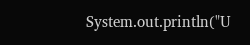System.out.println("U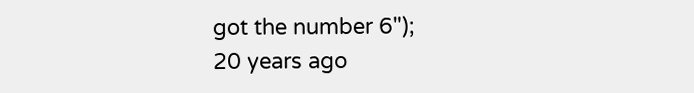got the number 6");
20 years ago